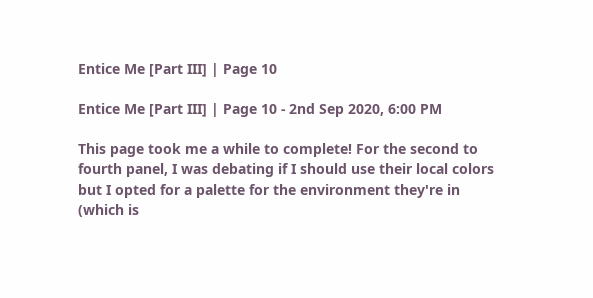Entice Me [Part III] | Page 10

Entice Me [Part III] | Page 10 - 2nd Sep 2020, 6:00 PM

This page took me a while to complete! For the second to fourth panel, I was debating if I should use their local colors but I opted for a palette for the environment they're in (which is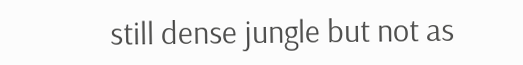still dense jungle but not as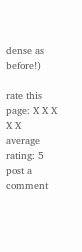dense as before!)

rate this page: X X X X X
average rating: 5
post a comment